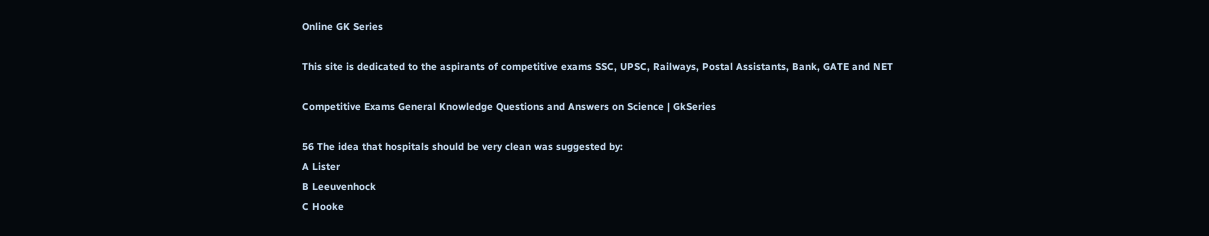Online GK Series

This site is dedicated to the aspirants of competitive exams SSC, UPSC, Railways, Postal Assistants, Bank, GATE and NET

Competitive Exams General Knowledge Questions and Answers on Science | GkSeries

56 The idea that hospitals should be very clean was suggested by:
A Lister
B Leeuvenhock
C Hooke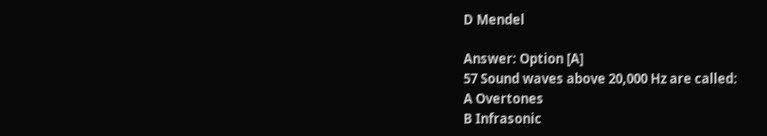D Mendel

Answer: Option [A]
57 Sound waves above 20,000 Hz are called:
A Overtones
B Infrasonic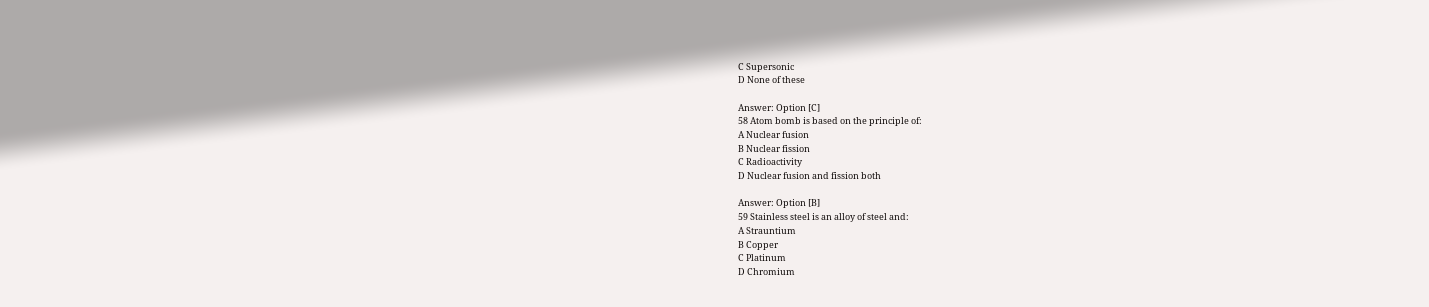C Supersonic
D None of these

Answer: Option [C]
58 Atom bomb is based on the principle of:
A Nuclear fusion
B Nuclear fission
C Radioactivity
D Nuclear fusion and fission both

Answer: Option [B]
59 Stainless steel is an alloy of steel and:
A Strauntium
B Copper
C Platinum
D Chromium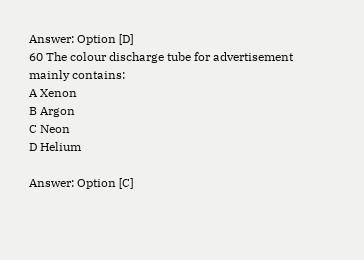Answer: Option [D]
60 The colour discharge tube for advertisement mainly contains:
A Xenon
B Argon
C Neon
D Helium

Answer: Option [C]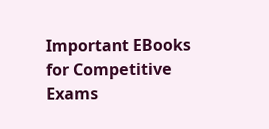Important EBooks for Competitive Exams